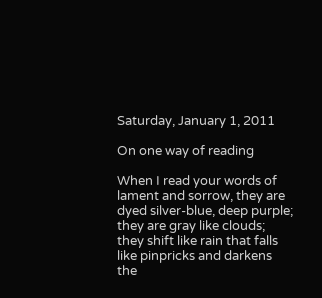Saturday, January 1, 2011

On one way of reading

When I read your words of lament and sorrow, they are dyed silver-blue, deep purple; they are gray like clouds; they shift like rain that falls like pinpricks and darkens the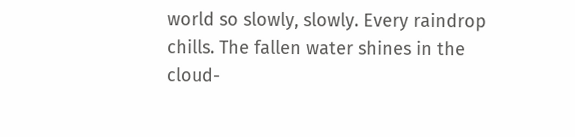world so slowly, slowly. Every raindrop chills. The fallen water shines in the cloud-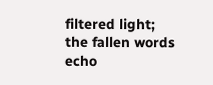filtered light; the fallen words echo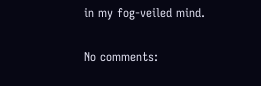in my fog-veiled mind.

No comments: